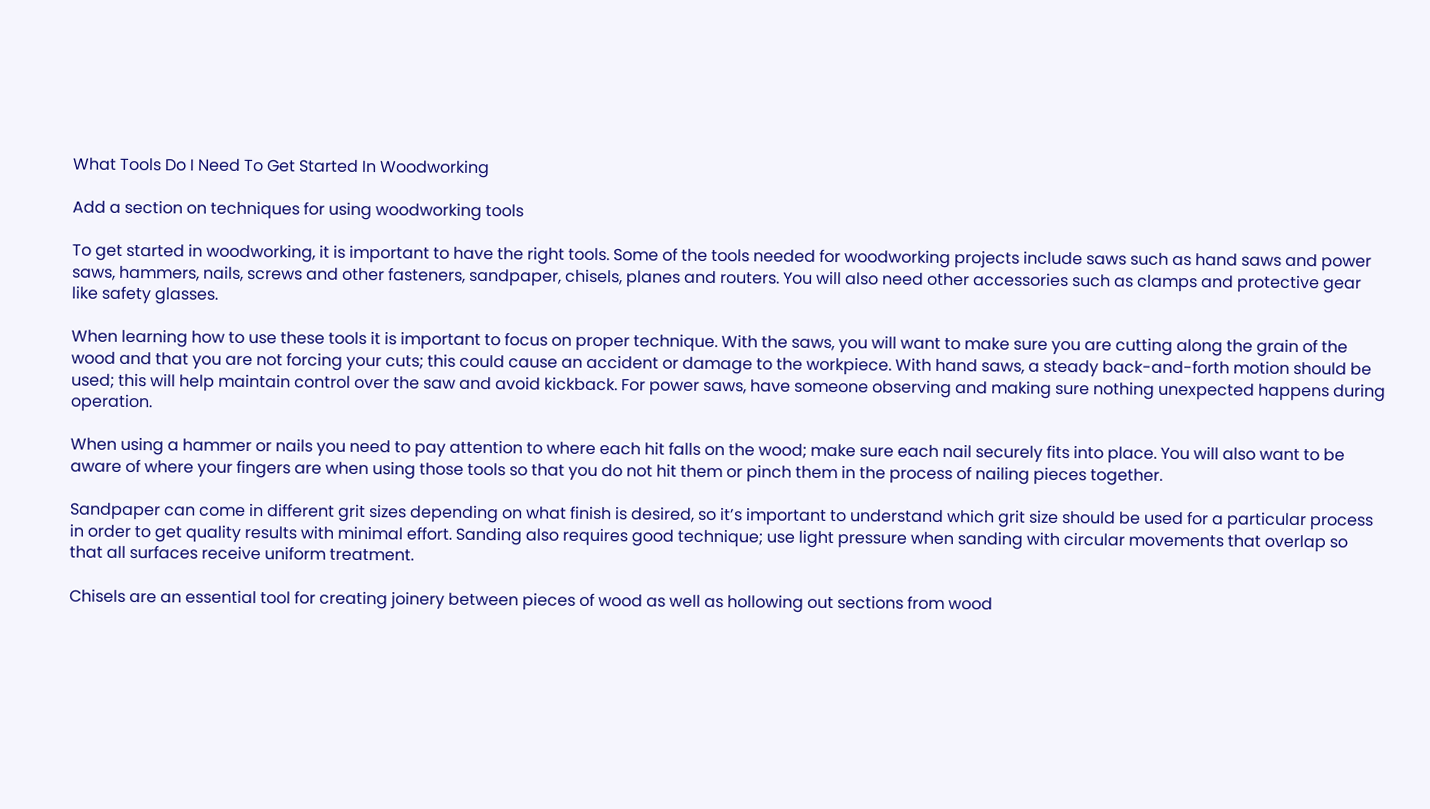What Tools Do I Need To Get Started In Woodworking

Add a section on techniques for using woodworking tools

To get started in woodworking, it is important to have the right tools. Some of the tools needed for woodworking projects include saws such as hand saws and power saws, hammers, nails, screws and other fasteners, sandpaper, chisels, planes and routers. You will also need other accessories such as clamps and protective gear like safety glasses.

When learning how to use these tools it is important to focus on proper technique. With the saws, you will want to make sure you are cutting along the grain of the wood and that you are not forcing your cuts; this could cause an accident or damage to the workpiece. With hand saws, a steady back-and-forth motion should be used; this will help maintain control over the saw and avoid kickback. For power saws, have someone observing and making sure nothing unexpected happens during operation.

When using a hammer or nails you need to pay attention to where each hit falls on the wood; make sure each nail securely fits into place. You will also want to be aware of where your fingers are when using those tools so that you do not hit them or pinch them in the process of nailing pieces together.

Sandpaper can come in different grit sizes depending on what finish is desired, so it’s important to understand which grit size should be used for a particular process in order to get quality results with minimal effort. Sanding also requires good technique; use light pressure when sanding with circular movements that overlap so that all surfaces receive uniform treatment.

Chisels are an essential tool for creating joinery between pieces of wood as well as hollowing out sections from wood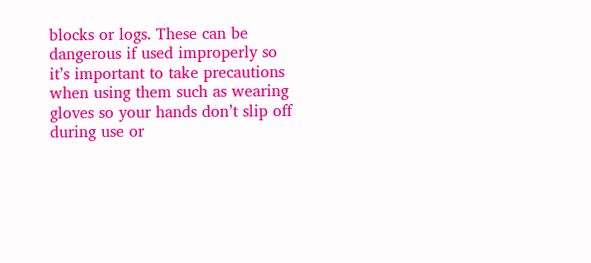blocks or logs. These can be dangerous if used improperly so it’s important to take precautions when using them such as wearing gloves so your hands don’t slip off during use or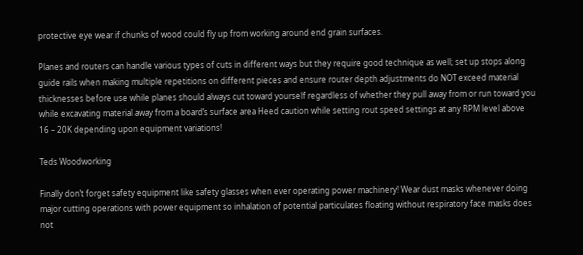protective eye wear if chunks of wood could fly up from working around end grain surfaces.

Planes and routers can handle various types of cuts in different ways but they require good technique as well; set up stops along guide rails when making multiple repetitions on different pieces and ensure router depth adjustments do NOT exceed material thicknesses before use while planes should always cut toward yourself regardless of whether they pull away from or run toward you while excavating material away from a board’s surface area Heed caution while setting rout speed settings at any RPM level above 16 – 20K depending upon equipment variations!

Teds Woodworking

Finally don’t forget safety equipment like safety glasses when ever operating power machinery! Wear dust masks whenever doing major cutting operations with power equipment so inhalation of potential particulates floating without respiratory face masks does not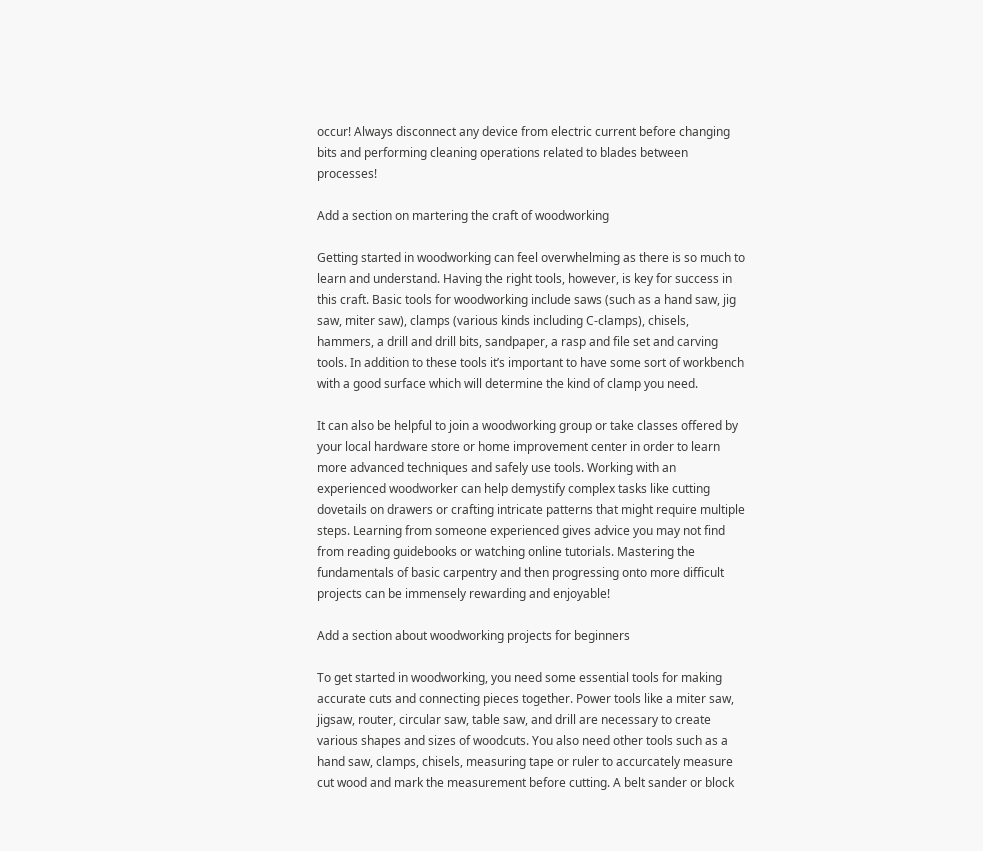occur! Always disconnect any device from electric current before changing bits and performing cleaning operations related to blades between processes!

Add a section on martering the craft of woodworking

Getting started in woodworking can feel overwhelming as there is so much to learn and understand. Having the right tools, however, is key for success in this craft. Basic tools for woodworking include saws (such as a hand saw, jig saw, miter saw), clamps (various kinds including C-clamps), chisels, hammers, a drill and drill bits, sandpaper, a rasp and file set and carving tools. In addition to these tools it’s important to have some sort of workbench with a good surface which will determine the kind of clamp you need.

It can also be helpful to join a woodworking group or take classes offered by your local hardware store or home improvement center in order to learn more advanced techniques and safely use tools. Working with an experienced woodworker can help demystify complex tasks like cutting dovetails on drawers or crafting intricate patterns that might require multiple steps. Learning from someone experienced gives advice you may not find from reading guidebooks or watching online tutorials. Mastering the fundamentals of basic carpentry and then progressing onto more difficult projects can be immensely rewarding and enjoyable!

Add a section about woodworking projects for beginners

To get started in woodworking, you need some essential tools for making accurate cuts and connecting pieces together. Power tools like a miter saw, jigsaw, router, circular saw, table saw, and drill are necessary to create various shapes and sizes of woodcuts. You also need other tools such as a hand saw, clamps, chisels, measuring tape or ruler to accurcately measure cut wood and mark the measurement before cutting. A belt sander or block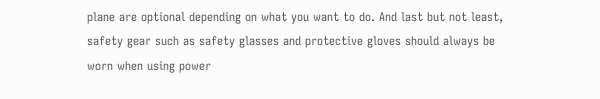plane are optional depending on what you want to do. And last but not least, safety gear such as safety glasses and protective gloves should always be worn when using power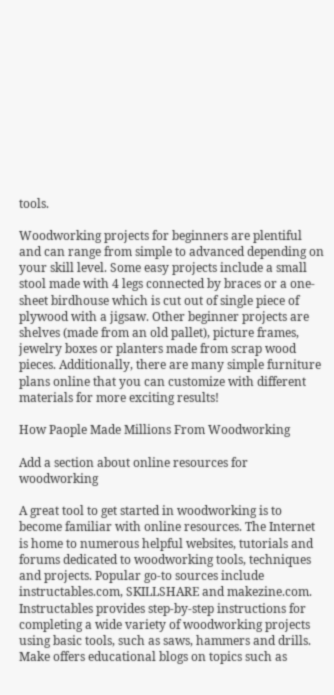tools.

Woodworking projects for beginners are plentiful and can range from simple to advanced depending on your skill level. Some easy projects include a small stool made with 4 legs connected by braces or a one-sheet birdhouse which is cut out of single piece of plywood with a jigsaw. Other beginner projects are shelves (made from an old pallet), picture frames, jewelry boxes or planters made from scrap wood pieces. Additionally, there are many simple furniture plans online that you can customize with different materials for more exciting results!

How Paople Made Millions From Woodworking

Add a section about online resources for woodworking

A great tool to get started in woodworking is to become familiar with online resources. The Internet is home to numerous helpful websites, tutorials and forums dedicated to woodworking tools, techniques and projects. Popular go-to sources include instructables.com, SKILLSHARE and makezine.com. Instructables provides step-by-step instructions for completing a wide variety of woodworking projects using basic tools, such as saws, hammers and drills. Make offers educational blogs on topics such as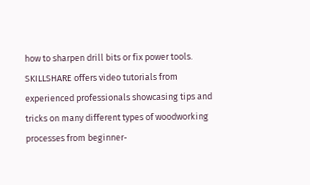how to sharpen drill bits or fix power tools. SKILLSHARE offers video tutorials from experienced professionals showcasing tips and tricks on many different types of woodworking processes from beginner-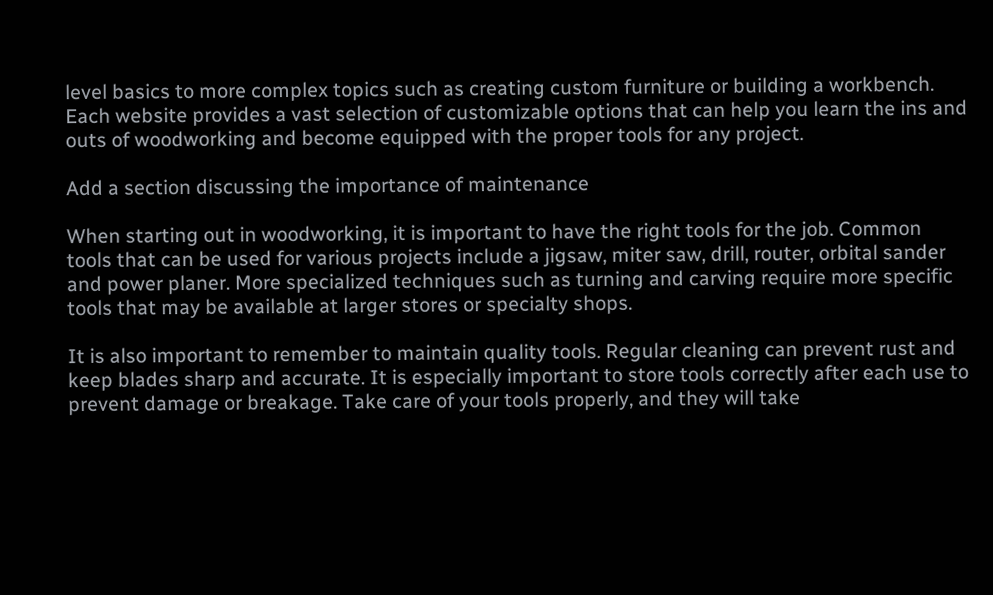level basics to more complex topics such as creating custom furniture or building a workbench. Each website provides a vast selection of customizable options that can help you learn the ins and outs of woodworking and become equipped with the proper tools for any project.

Add a section discussing the importance of maintenance

When starting out in woodworking, it is important to have the right tools for the job. Common tools that can be used for various projects include a jigsaw, miter saw, drill, router, orbital sander and power planer. More specialized techniques such as turning and carving require more specific tools that may be available at larger stores or specialty shops.

It is also important to remember to maintain quality tools. Regular cleaning can prevent rust and keep blades sharp and accurate. It is especially important to store tools correctly after each use to prevent damage or breakage. Take care of your tools properly, and they will take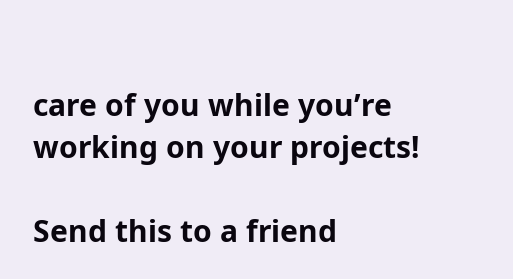care of you while you’re working on your projects!

Send this to a friend